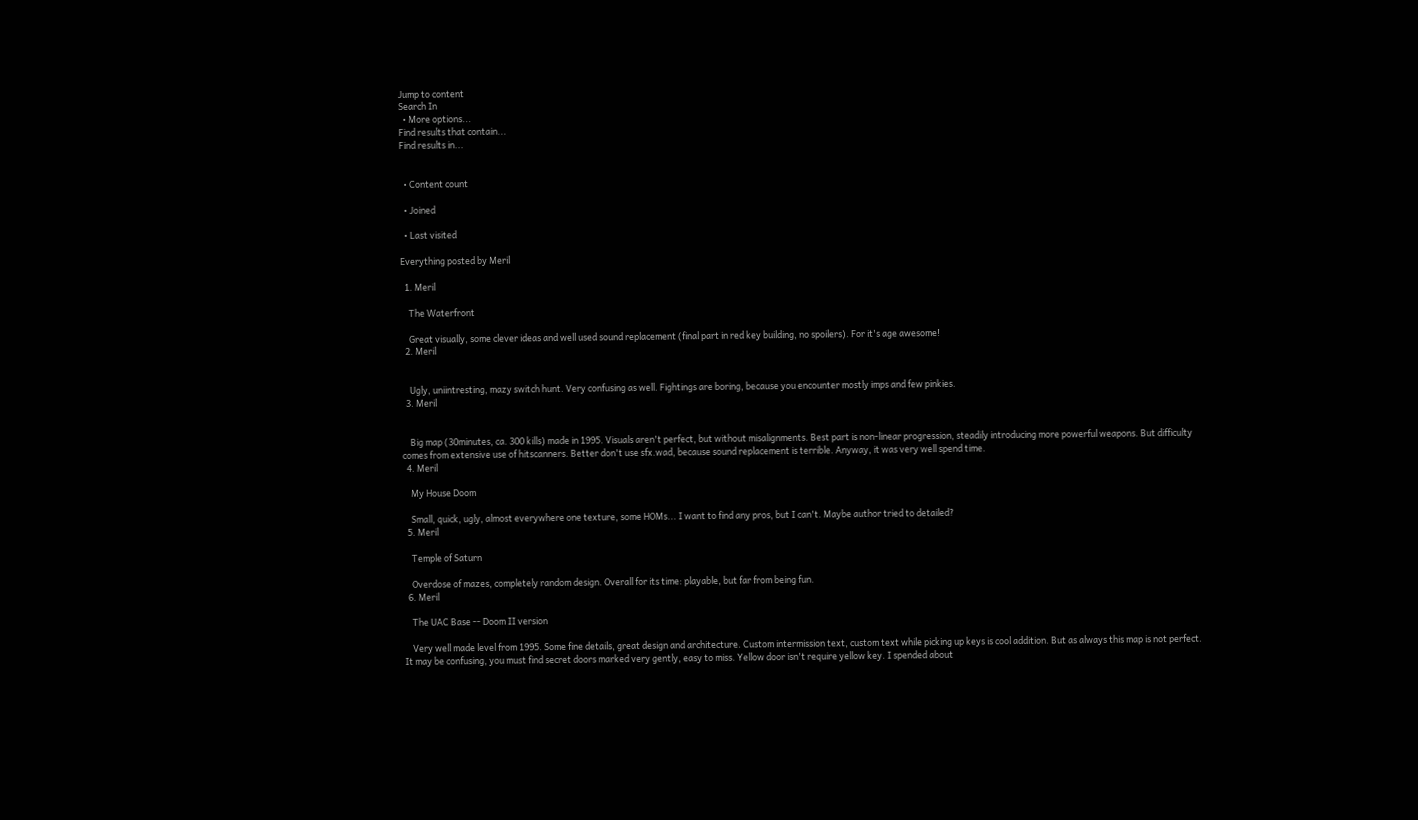Jump to content
Search In
  • More options...
Find results that contain...
Find results in...


  • Content count

  • Joined

  • Last visited

Everything posted by Meril

  1. Meril

    The Waterfront

    Great visually, some clever ideas and well used sound replacement (final part in red key building, no spoilers). For it's age awesome!
  2. Meril


    Ugly, uniintresting, mazy switch hunt. Very confusing as well. Fightings are boring, because you encounter mostly imps and few pinkies.
  3. Meril


    Big map (30minutes, ca. 300 kills) made in 1995. Visuals aren't perfect, but without misalignments. Best part is non-linear progression, steadily introducing more powerful weapons. But difficulty comes from extensive use of hitscanners. Better don't use sfx.wad, because sound replacement is terrible. Anyway, it was very well spend time.
  4. Meril

    My House Doom

    Small, quick, ugly, almost everywhere one texture, some HOMs... I want to find any pros, but I can't. Maybe author tried to detailed?
  5. Meril

    Temple of Saturn

    Overdose of mazes, completely random design. Overall for its time: playable, but far from being fun.
  6. Meril

    The UAC Base -- Doom II version

    Very well made level from 1995. Some fine details, great design and architecture. Custom intermission text, custom text while picking up keys is cool addition. But as always this map is not perfect. It may be confusing, you must find secret doors marked very gently, easy to miss. Yellow door isn't require yellow key. I spended about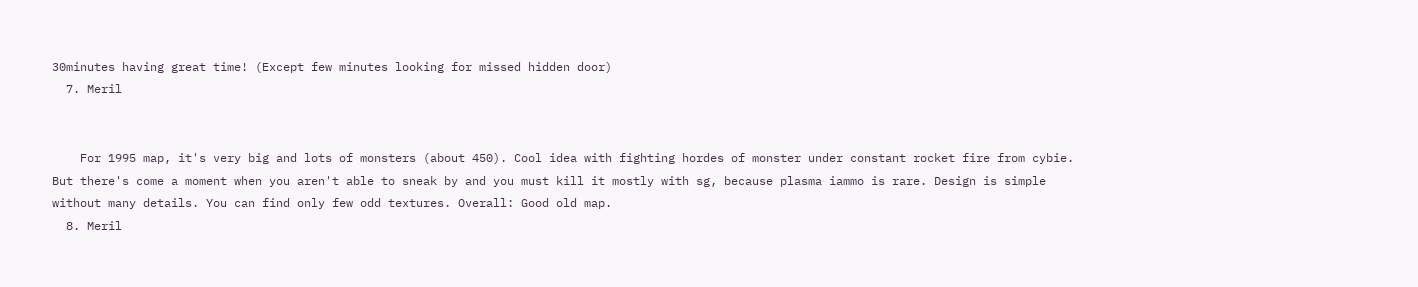30minutes having great time! (Except few minutes looking for missed hidden door)
  7. Meril


    For 1995 map, it's very big and lots of monsters (about 450). Cool idea with fighting hordes of monster under constant rocket fire from cybie. But there's come a moment when you aren't able to sneak by and you must kill it mostly with sg, because plasma iammo is rare. Design is simple without many details. You can find only few odd textures. Overall: Good old map.
  8. Meril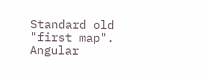Standard old "first map". Angular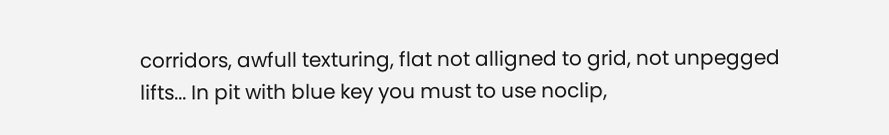corridors, awfull texturing, flat not alligned to grid, not unpegged lifts... In pit with blue key you must to use noclip,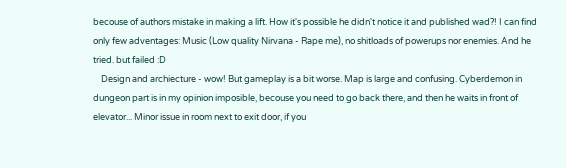becouse of authors mistake in making a lift. How it's possible he didn't notice it and published wad?! I can find only few adventages: Music (Low quality Nirvana - Rape me), no shitloads of powerups nor enemies. And he tried. but failed :D
    Design and archiecture - wow! But gameplay is a bit worse. Map is large and confusing. Cyberdemon in dungeon part is in my opinion imposible, becouse you need to go back there, and then he waits in front of elevator... Minor issue in room next to exit door, if you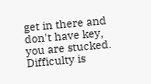get in there and don't have key, you are stucked. Difficulty is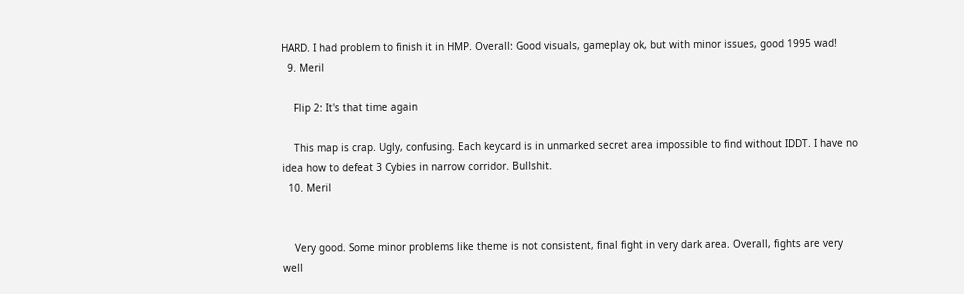HARD. I had problem to finish it in HMP. Overall: Good visuals, gameplay ok, but with minor issues, good 1995 wad!
  9. Meril

    Flip 2: It's that time again

    This map is crap. Ugly, confusing. Each keycard is in unmarked secret area impossible to find without IDDT. I have no idea how to defeat 3 Cybies in narrow corridor. Bullshit.
  10. Meril


    Very good. Some minor problems like theme is not consistent, final fight in very dark area. Overall, fights are very well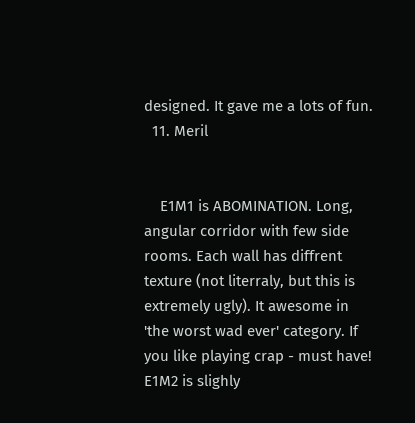designed. It gave me a lots of fun.
  11. Meril


    E1M1 is ABOMINATION. Long, angular corridor with few side rooms. Each wall has diffrent texture (not literraly, but this is extremely ugly). It awesome in 'the worst wad ever' category. If you like playing crap - must have! E1M2 is slighly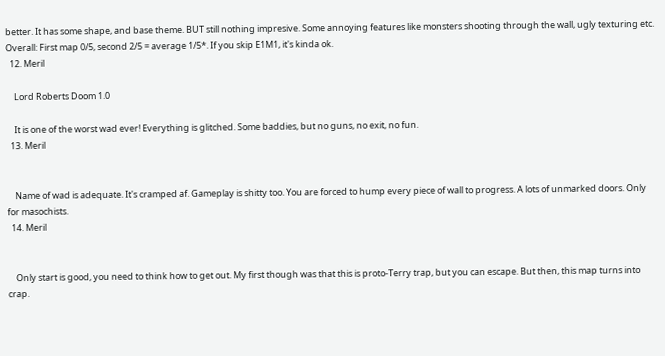better. It has some shape, and base theme. BUT still nothing impresive. Some annoying features like monsters shooting through the wall, ugly texturing etc. Overall: First map 0/5, second 2/5 = average 1/5*. If you skip E1M1, it's kinda ok.
  12. Meril

    Lord Roberts Doom 1.0

    It is one of the worst wad ever! Everything is glitched. Some baddies, but no guns, no exit, no fun.
  13. Meril


    Name of wad is adequate. It's cramped af. Gameplay is shitty too. You are forced to hump every piece of wall to progress. A lots of unmarked doors. Only for masochists.
  14. Meril


    Only start is good, you need to think how to get out. My first though was that this is proto-Terry trap, but you can escape. But then, this map turns into crap.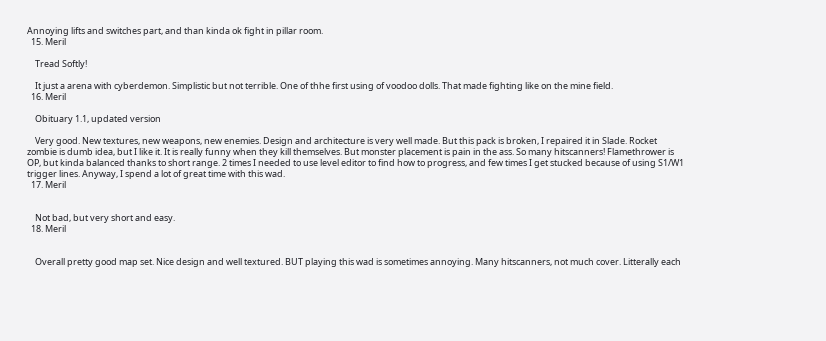Annoying lifts and switches part, and than kinda ok fight in pillar room.
  15. Meril

    Tread Softly!

    It just a arena with cyberdemon. Simplistic but not terrible. One of thhe first using of voodoo dolls. That made fighting like on the mine field.
  16. Meril

    Obituary 1.1, updated version

    Very good. New textures, new weapons, new enemies. Design and architecture is very well made. But this pack is broken, I repaired it in Slade. Rocket zombie is dumb idea, but I like it. It is really funny when they kill themselves. But monster placement is pain in the ass. So many hitscanners! Flamethrower is OP, but kinda balanced thanks to short range. 2 times I needed to use level editor to find how to progress, and few times I get stucked because of using S1/W1 trigger lines. Anyway, I spend a lot of great time with this wad.
  17. Meril


    Not bad, but very short and easy.
  18. Meril


    Overall pretty good map set. Nice design and well textured. BUT playing this wad is sometimes annoying. Many hitscanners, not much cover. Litterally each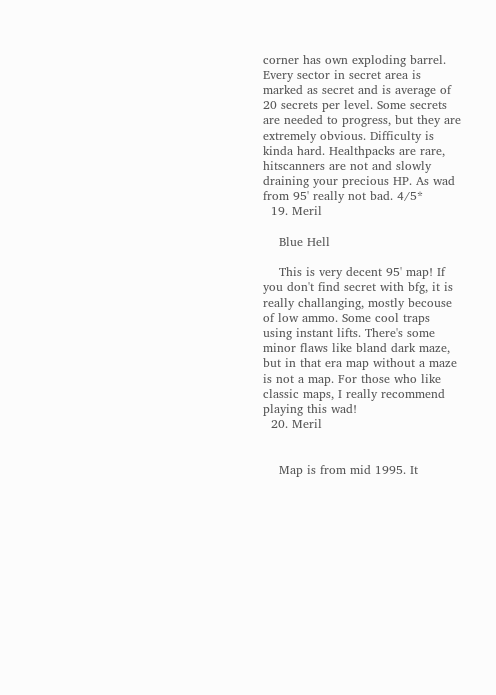corner has own exploding barrel. Every sector in secret area is marked as secret and is average of 20 secrets per level. Some secrets are needed to progress, but they are extremely obvious. Difficulty is kinda hard. Healthpacks are rare, hitscanners are not and slowly draining your precious HP. As wad from 95' really not bad. 4/5*
  19. Meril

    Blue Hell

    This is very decent 95' map! If you don't find secret with bfg, it is really challanging, mostly becouse of low ammo. Some cool traps using instant lifts. There's some minor flaws like bland dark maze, but in that era map without a maze is not a map. For those who like classic maps, I really recommend playing this wad!
  20. Meril


    Map is from mid 1995. It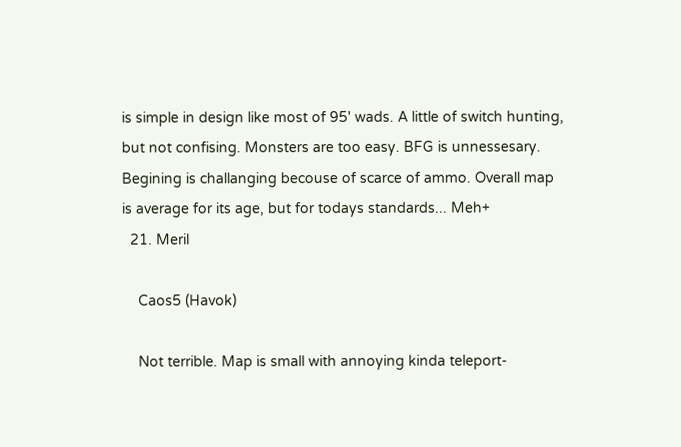is simple in design like most of 95' wads. A little of switch hunting, but not confising. Monsters are too easy. BFG is unnessesary. Begining is challanging becouse of scarce of ammo. Overall map is average for its age, but for todays standards... Meh+
  21. Meril

    Caos5 (Havok)

    Not terrible. Map is small with annoying kinda teleport-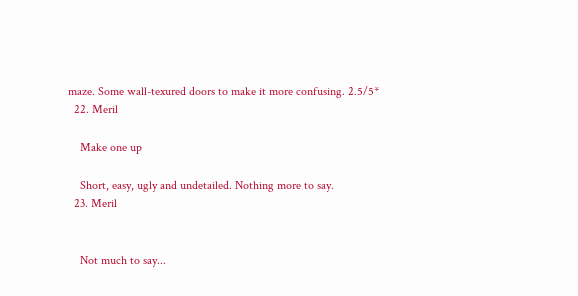maze. Some wall-texured doors to make it more confusing. 2.5/5*
  22. Meril

    Make one up

    Short, easy, ugly and undetailed. Nothing more to say.
  23. Meril


    Not much to say...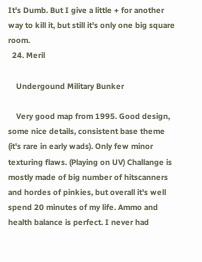It's Dumb. But I give a little + for another way to kill it, but still it's only one big square room.
  24. Meril

    Undergound Military Bunker

    Very good map from 1995. Good design, some nice details, consistent base theme (it's rare in early wads). Only few minor texturing flaws. (Playing on UV) Challange is mostly made of big number of hitscanners and hordes of pinkies, but overall it's well spend 20 minutes of my life. Ammo and health balance is perfect. I never had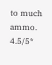to much ammo. 4.5/5*